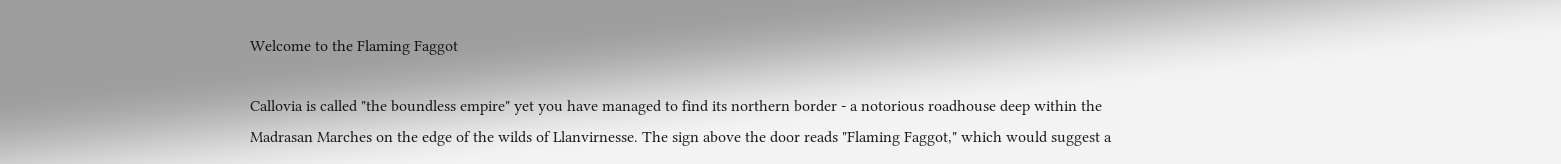Welcome to the Flaming Faggot

Callovia is called "the boundless empire" yet you have managed to find its northern border - a notorious roadhouse deep within the Madrasan Marches on the edge of the wilds of Llanvirnesse. The sign above the door reads "Flaming Faggot," which would suggest a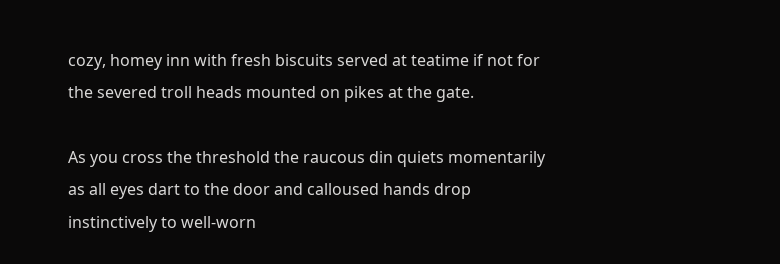cozy, homey inn with fresh biscuits served at teatime if not for the severed troll heads mounted on pikes at the gate.

As you cross the threshold the raucous din quiets momentarily as all eyes dart to the door and calloused hands drop instinctively to well-worn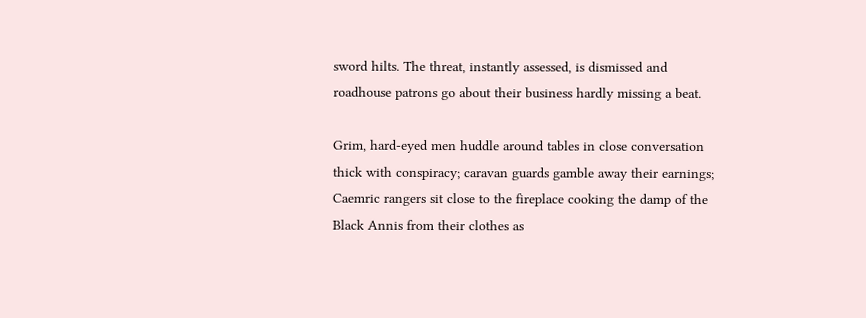sword hilts. The threat, instantly assessed, is dismissed and roadhouse patrons go about their business hardly missing a beat.

Grim, hard-eyed men huddle around tables in close conversation thick with conspiracy; caravan guards gamble away their earnings; Caemric rangers sit close to the fireplace cooking the damp of the Black Annis from their clothes as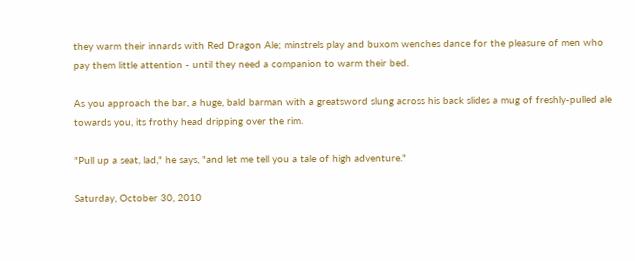they warm their innards with Red Dragon Ale; minstrels play and buxom wenches dance for the pleasure of men who pay them little attention - until they need a companion to warm their bed.

As you approach the bar, a huge, bald barman with a greatsword slung across his back slides a mug of freshly-pulled ale towards you, its frothy head dripping over the rim.

"Pull up a seat, lad," he says, "and let me tell you a tale of high adventure."

Saturday, October 30, 2010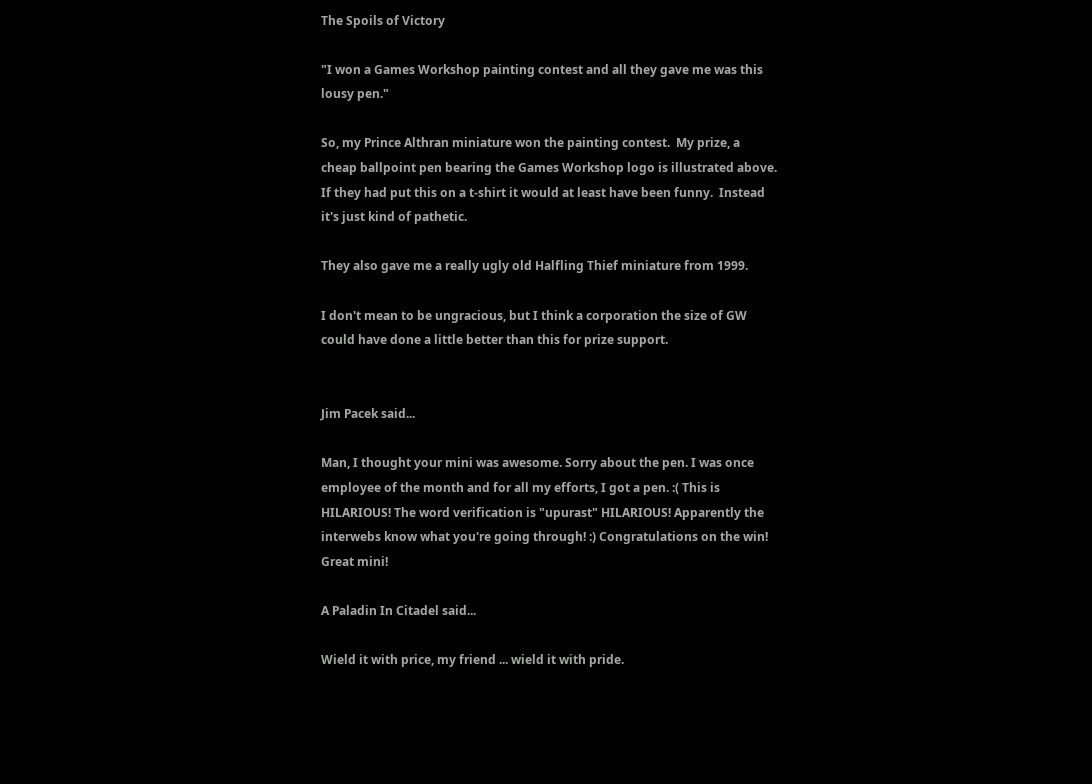The Spoils of Victory

"I won a Games Workshop painting contest and all they gave me was this lousy pen."

So, my Prince Althran miniature won the painting contest.  My prize, a cheap ballpoint pen bearing the Games Workshop logo is illustrated above.  If they had put this on a t-shirt it would at least have been funny.  Instead it's just kind of pathetic.

They also gave me a really ugly old Halfling Thief miniature from 1999.

I don't mean to be ungracious, but I think a corporation the size of GW could have done a little better than this for prize support.


Jim Pacek said...

Man, I thought your mini was awesome. Sorry about the pen. I was once employee of the month and for all my efforts, I got a pen. :( This is HILARIOUS! The word verification is "upurast" HILARIOUS! Apparently the interwebs know what you're going through! :) Congratulations on the win! Great mini!

A Paladin In Citadel said...

Wield it with price, my friend ... wield it with pride.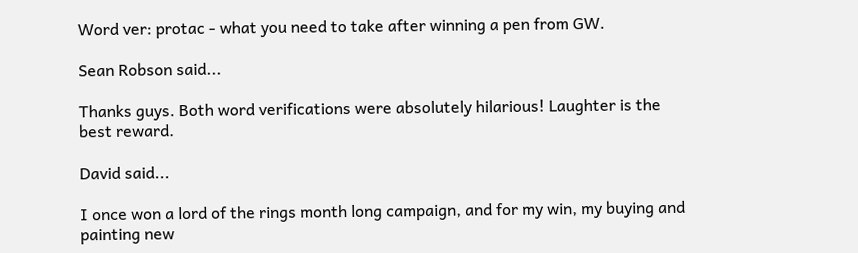Word ver: protac - what you need to take after winning a pen from GW.

Sean Robson said...

Thanks guys. Both word verifications were absolutely hilarious! Laughter is the best reward.

David said...

I once won a lord of the rings month long campaign, and for my win, my buying and painting new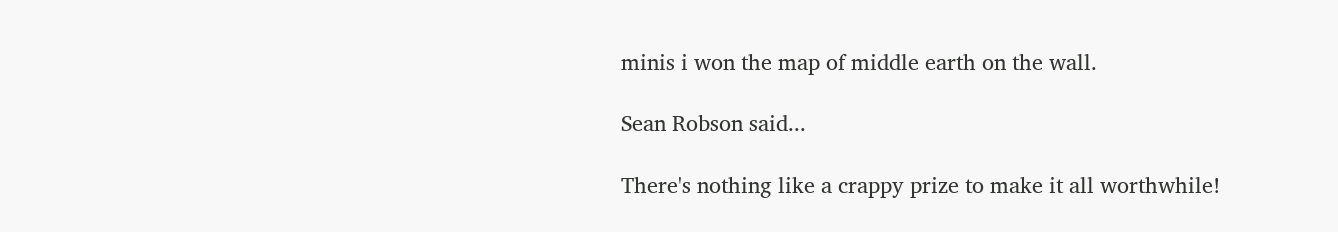minis i won the map of middle earth on the wall.

Sean Robson said...

There's nothing like a crappy prize to make it all worthwhile!